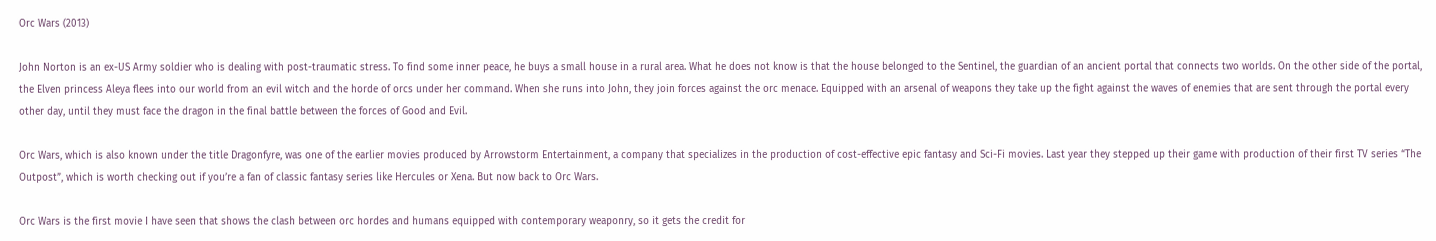Orc Wars (2013)

John Norton is an ex-US Army soldier who is dealing with post-traumatic stress. To find some inner peace, he buys a small house in a rural area. What he does not know is that the house belonged to the Sentinel, the guardian of an ancient portal that connects two worlds. On the other side of the portal, the Elven princess Aleya flees into our world from an evil witch and the horde of orcs under her command. When she runs into John, they join forces against the orc menace. Equipped with an arsenal of weapons they take up the fight against the waves of enemies that are sent through the portal every other day, until they must face the dragon in the final battle between the forces of Good and Evil.

Orc Wars, which is also known under the title Dragonfyre, was one of the earlier movies produced by Arrowstorm Entertainment, a company that specializes in the production of cost-effective epic fantasy and Sci-Fi movies. Last year they stepped up their game with production of their first TV series “The Outpost”, which is worth checking out if you’re a fan of classic fantasy series like Hercules or Xena. But now back to Orc Wars.

Orc Wars is the first movie I have seen that shows the clash between orc hordes and humans equipped with contemporary weaponry, so it gets the credit for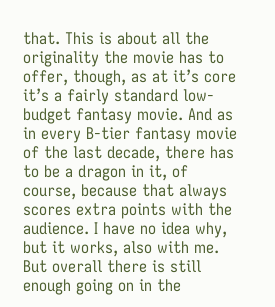that. This is about all the originality the movie has to offer, though, as at it’s core it’s a fairly standard low-budget fantasy movie. And as in every B-tier fantasy movie of the last decade, there has to be a dragon in it, of course, because that always scores extra points with the audience. I have no idea why, but it works, also with me. But overall there is still enough going on in the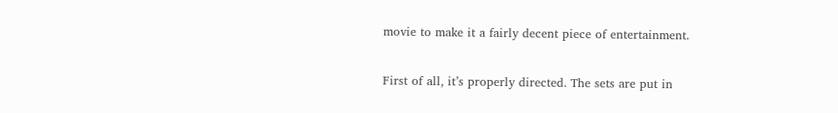movie to make it a fairly decent piece of entertainment.

First of all, it’s properly directed. The sets are put in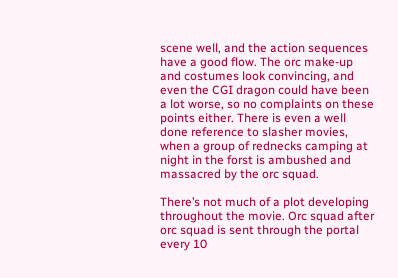scene well, and the action sequences have a good flow. The orc make-up and costumes look convincing, and even the CGI dragon could have been a lot worse, so no complaints on these points either. There is even a well done reference to slasher movies, when a group of rednecks camping at night in the forst is ambushed and massacred by the orc squad.

There’s not much of a plot developing throughout the movie. Orc squad after orc squad is sent through the portal every 10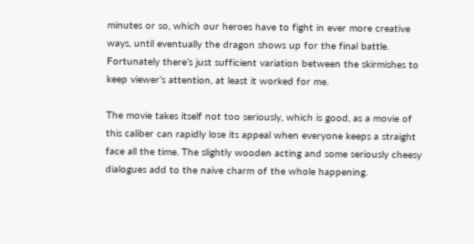minutes or so, which our heroes have to fight in ever more creative ways, until eventually the dragon shows up for the final battle. Fortunately there’s just sufficient variation between the skirmishes to keep viewer’s attention, at least it worked for me.

The movie takes itself not too seriously, which is good, as a movie of this caliber can rapidly lose its appeal when everyone keeps a straight face all the time. The slightly wooden acting and some seriously cheesy dialogues add to the naive charm of the whole happening.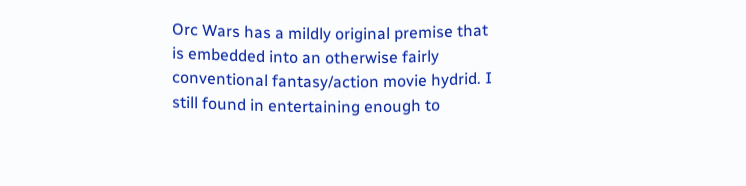Orc Wars has a mildly original premise that is embedded into an otherwise fairly conventional fantasy/action movie hydrid. I still found in entertaining enough to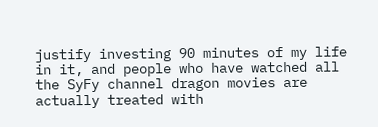justify investing 90 minutes of my life in it, and people who have watched all the SyFy channel dragon movies are actually treated with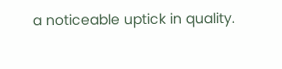a noticeable uptick in quality.